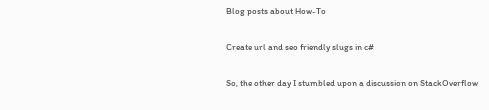Blog posts about How-To

Create url and seo friendly slugs in c#

So, the other day I stumbled upon a discussion on StackOverflow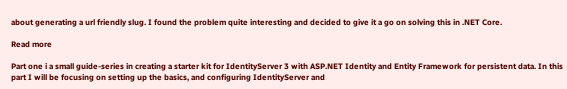about generating a url friendly slug. I found the problem quite interesting and decided to give it a go on solving this in .NET Core.

Read more

Part one i a small guide-series in creating a starter kit for IdentityServer 3 with ASP.NET Identity and Entity Framework for persistent data. In this part I will be focusing on setting up the basics, and configuring IdentityServer and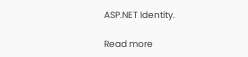ASP.NET Identity.

Read more